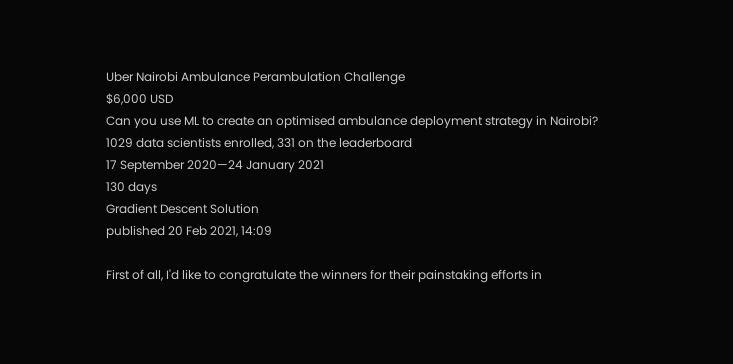Uber Nairobi Ambulance Perambulation Challenge
$6,000 USD
Can you use ML to create an optimised ambulance deployment strategy in Nairobi?
1029 data scientists enrolled, 331 on the leaderboard
17 September 2020—24 January 2021
130 days
Gradient Descent Solution
published 20 Feb 2021, 14:09

First of all, I'd like to congratulate the winners for their painstaking efforts in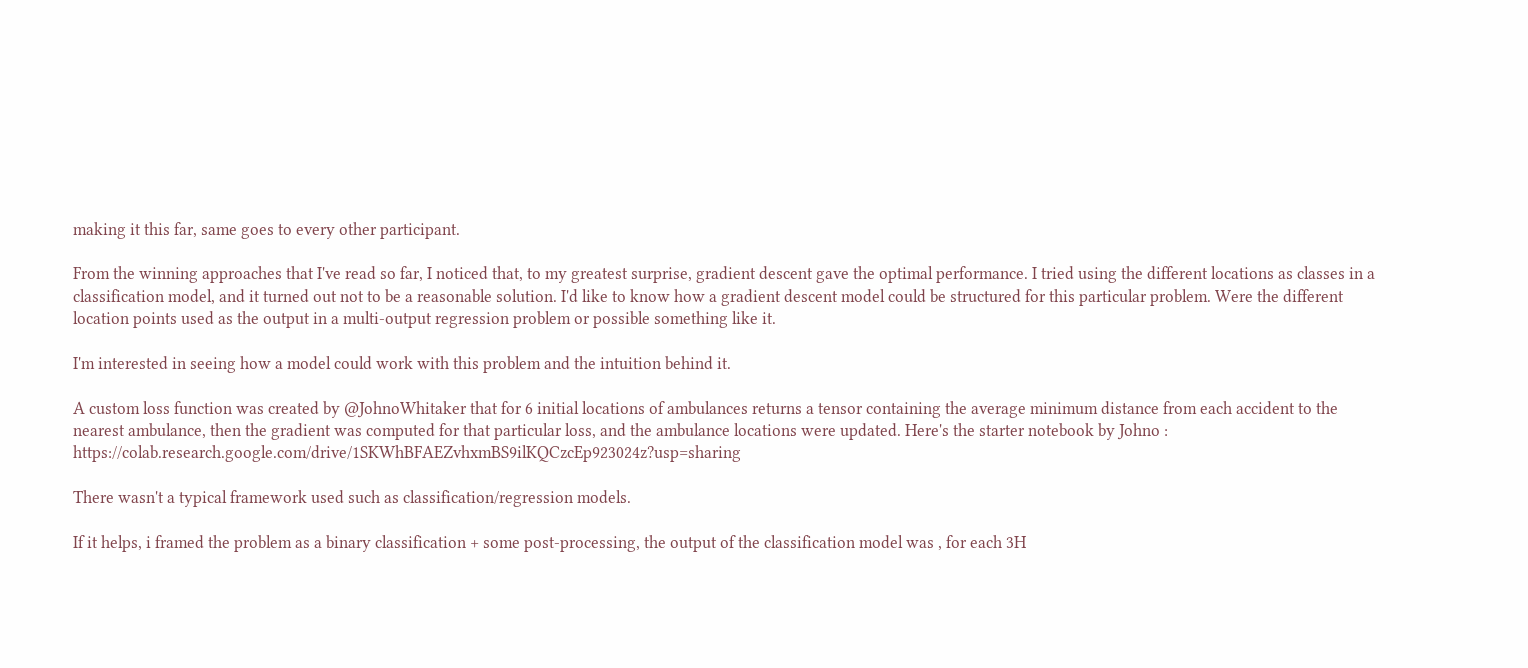making it this far, same goes to every other participant.

From the winning approaches that I've read so far, I noticed that, to my greatest surprise, gradient descent gave the optimal performance. I tried using the different locations as classes in a classification model, and it turned out not to be a reasonable solution. I'd like to know how a gradient descent model could be structured for this particular problem. Were the different location points used as the output in a multi-output regression problem or possible something like it.

I'm interested in seeing how a model could work with this problem and the intuition behind it.

A custom loss function was created by @JohnoWhitaker that for 6 initial locations of ambulances returns a tensor containing the average minimum distance from each accident to the nearest ambulance, then the gradient was computed for that particular loss, and the ambulance locations were updated. Here's the starter notebook by Johno : https://colab.research.google.com/drive/1SKWhBFAEZvhxmBS9ilKQCzcEp923024z?usp=sharing

There wasn't a typical framework used such as classification/regression models.

If it helps, i framed the problem as a binary classification + some post-processing, the output of the classification model was , for each 3H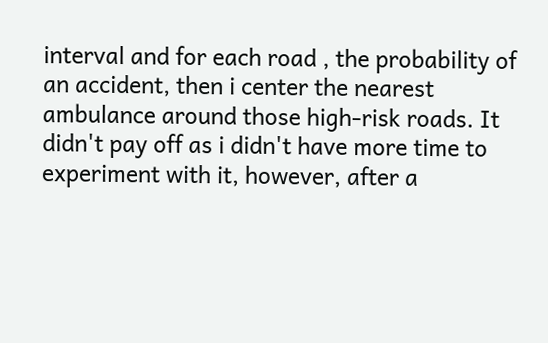interval and for each road , the probability of an accident, then i center the nearest ambulance around those high-risk roads. It didn't pay off as i didn't have more time to experiment with it, however, after a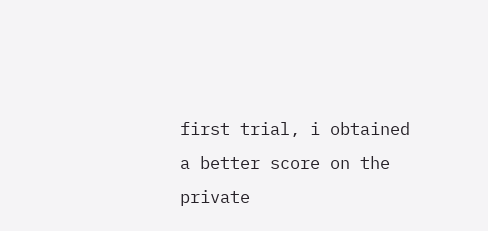first trial, i obtained a better score on the private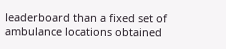leaderboard than a fixed set of ambulance locations obtained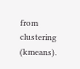from clustering (kmeans).